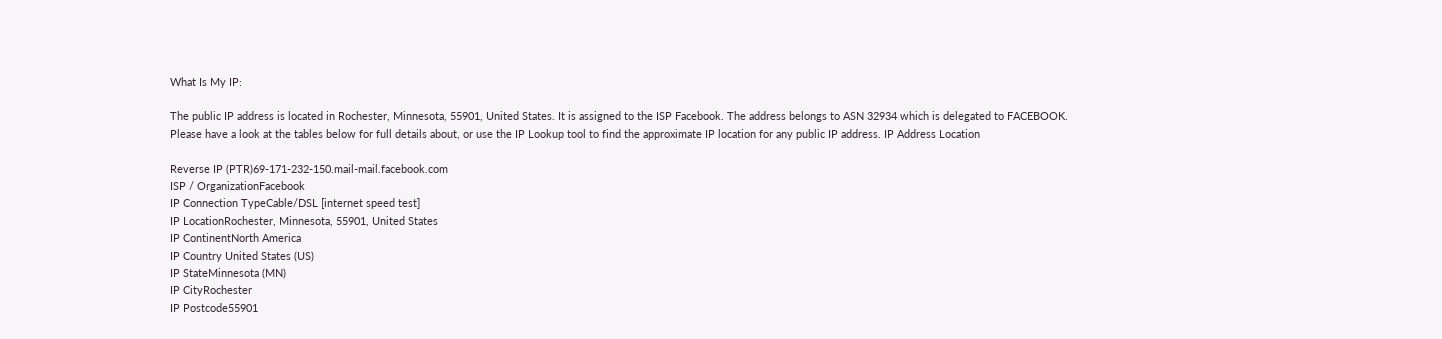What Is My IP:

The public IP address is located in Rochester, Minnesota, 55901, United States. It is assigned to the ISP Facebook. The address belongs to ASN 32934 which is delegated to FACEBOOK.
Please have a look at the tables below for full details about, or use the IP Lookup tool to find the approximate IP location for any public IP address. IP Address Location

Reverse IP (PTR)69-171-232-150.mail-mail.facebook.com
ISP / OrganizationFacebook
IP Connection TypeCable/DSL [internet speed test]
IP LocationRochester, Minnesota, 55901, United States
IP ContinentNorth America
IP Country United States (US)
IP StateMinnesota (MN)
IP CityRochester
IP Postcode55901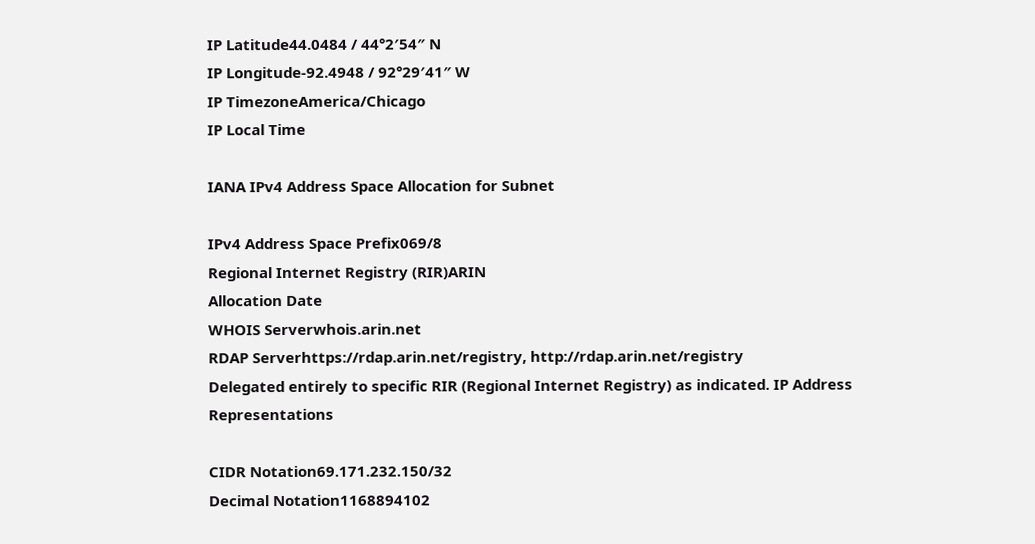IP Latitude44.0484 / 44°2′54″ N
IP Longitude-92.4948 / 92°29′41″ W
IP TimezoneAmerica/Chicago
IP Local Time

IANA IPv4 Address Space Allocation for Subnet

IPv4 Address Space Prefix069/8
Regional Internet Registry (RIR)ARIN
Allocation Date
WHOIS Serverwhois.arin.net
RDAP Serverhttps://rdap.arin.net/registry, http://rdap.arin.net/registry
Delegated entirely to specific RIR (Regional Internet Registry) as indicated. IP Address Representations

CIDR Notation69.171.232.150/32
Decimal Notation1168894102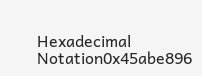Hexadecimal Notation0x45abe896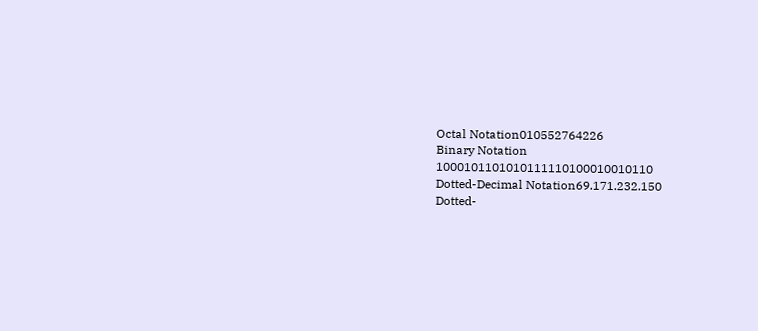Octal Notation010552764226
Binary Notation 1000101101010111110100010010110
Dotted-Decimal Notation69.171.232.150
Dotted-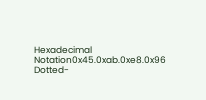Hexadecimal Notation0x45.0xab.0xe8.0x96
Dotted-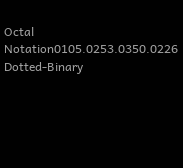Octal Notation0105.0253.0350.0226
Dotted-Binary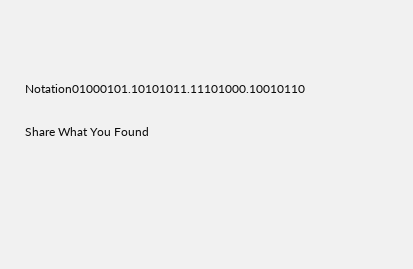Notation01000101.10101011.11101000.10010110

Share What You Found